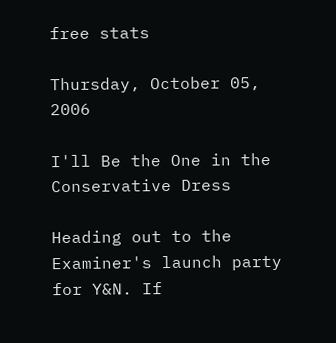free stats

Thursday, October 05, 2006

I'll Be the One in the Conservative Dress

Heading out to the Examiner's launch party for Y&N. If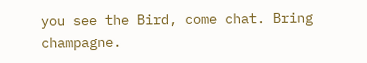you see the Bird, come chat. Bring champagne.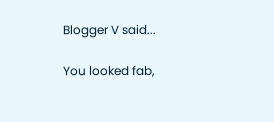Blogger V said...

You looked fab,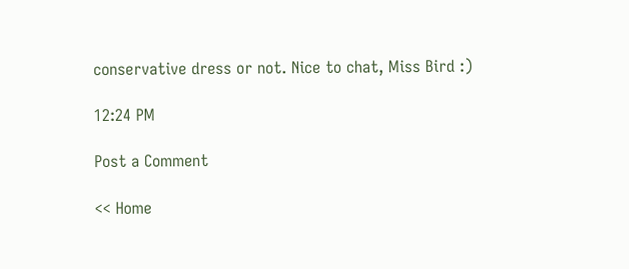conservative dress or not. Nice to chat, Miss Bird :)

12:24 PM

Post a Comment

<< Home